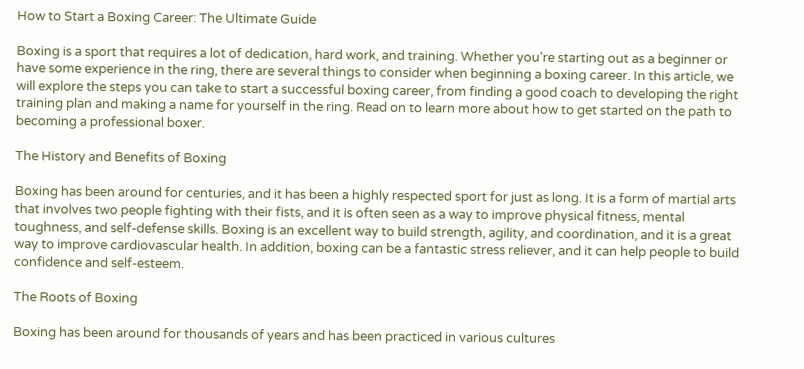How to Start a Boxing Career: The Ultimate Guide

Boxing is a sport that requires a lot of dedication, hard work, and training. Whether you’re starting out as a beginner or have some experience in the ring, there are several things to consider when beginning a boxing career. In this article, we will explore the steps you can take to start a successful boxing career, from finding a good coach to developing the right training plan and making a name for yourself in the ring. Read on to learn more about how to get started on the path to becoming a professional boxer.

The History and Benefits of Boxing

Boxing has been around for centuries, and it has been a highly respected sport for just as long. It is a form of martial arts that involves two people fighting with their fists, and it is often seen as a way to improve physical fitness, mental toughness, and self-defense skills. Boxing is an excellent way to build strength, agility, and coordination, and it is a great way to improve cardiovascular health. In addition, boxing can be a fantastic stress reliever, and it can help people to build confidence and self-esteem.

The Roots of Boxing

Boxing has been around for thousands of years and has been practiced in various cultures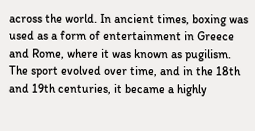across the world. In ancient times, boxing was used as a form of entertainment in Greece and Rome, where it was known as pugilism. The sport evolved over time, and in the 18th and 19th centuries, it became a highly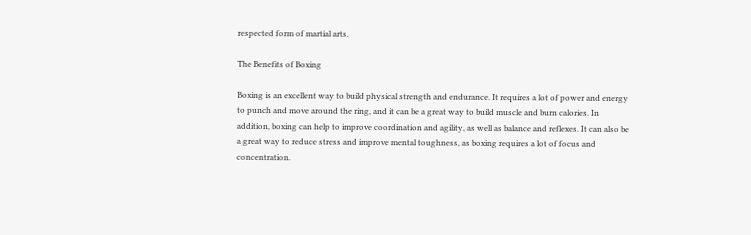respected form of martial arts.

The Benefits of Boxing

Boxing is an excellent way to build physical strength and endurance. It requires a lot of power and energy to punch and move around the ring, and it can be a great way to build muscle and burn calories. In addition, boxing can help to improve coordination and agility, as well as balance and reflexes. It can also be a great way to reduce stress and improve mental toughness, as boxing requires a lot of focus and concentration.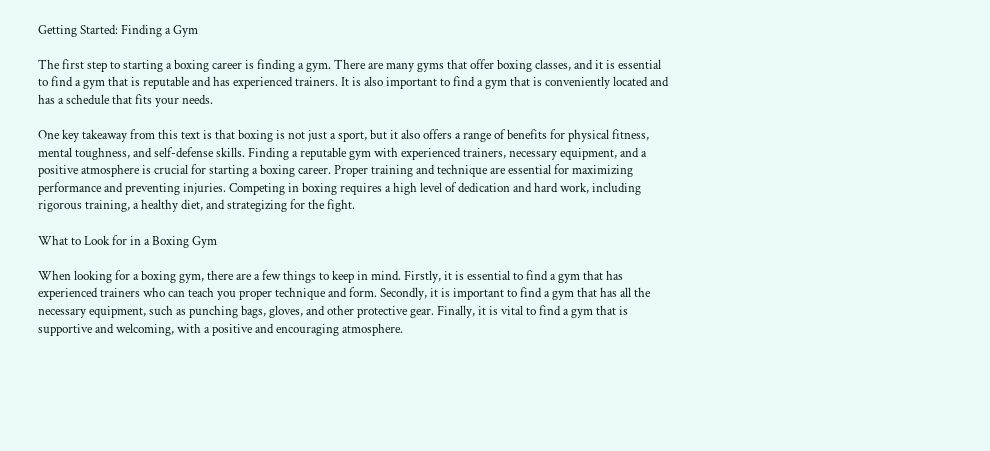Getting Started: Finding a Gym

The first step to starting a boxing career is finding a gym. There are many gyms that offer boxing classes, and it is essential to find a gym that is reputable and has experienced trainers. It is also important to find a gym that is conveniently located and has a schedule that fits your needs.

One key takeaway from this text is that boxing is not just a sport, but it also offers a range of benefits for physical fitness, mental toughness, and self-defense skills. Finding a reputable gym with experienced trainers, necessary equipment, and a positive atmosphere is crucial for starting a boxing career. Proper training and technique are essential for maximizing performance and preventing injuries. Competing in boxing requires a high level of dedication and hard work, including rigorous training, a healthy diet, and strategizing for the fight.

What to Look for in a Boxing Gym

When looking for a boxing gym, there are a few things to keep in mind. Firstly, it is essential to find a gym that has experienced trainers who can teach you proper technique and form. Secondly, it is important to find a gym that has all the necessary equipment, such as punching bags, gloves, and other protective gear. Finally, it is vital to find a gym that is supportive and welcoming, with a positive and encouraging atmosphere.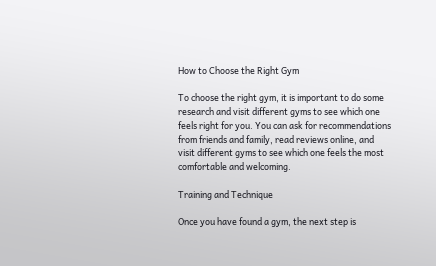How to Choose the Right Gym

To choose the right gym, it is important to do some research and visit different gyms to see which one feels right for you. You can ask for recommendations from friends and family, read reviews online, and visit different gyms to see which one feels the most comfortable and welcoming.

Training and Technique

Once you have found a gym, the next step is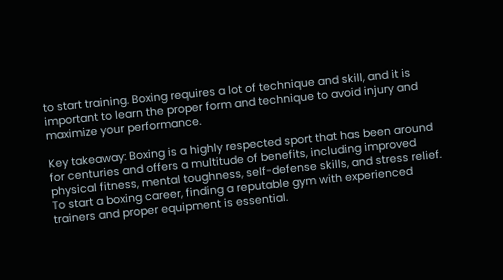to start training. Boxing requires a lot of technique and skill, and it is important to learn the proper form and technique to avoid injury and maximize your performance.

Key takeaway: Boxing is a highly respected sport that has been around for centuries and offers a multitude of benefits, including improved physical fitness, mental toughness, self-defense skills, and stress relief. To start a boxing career, finding a reputable gym with experienced trainers and proper equipment is essential.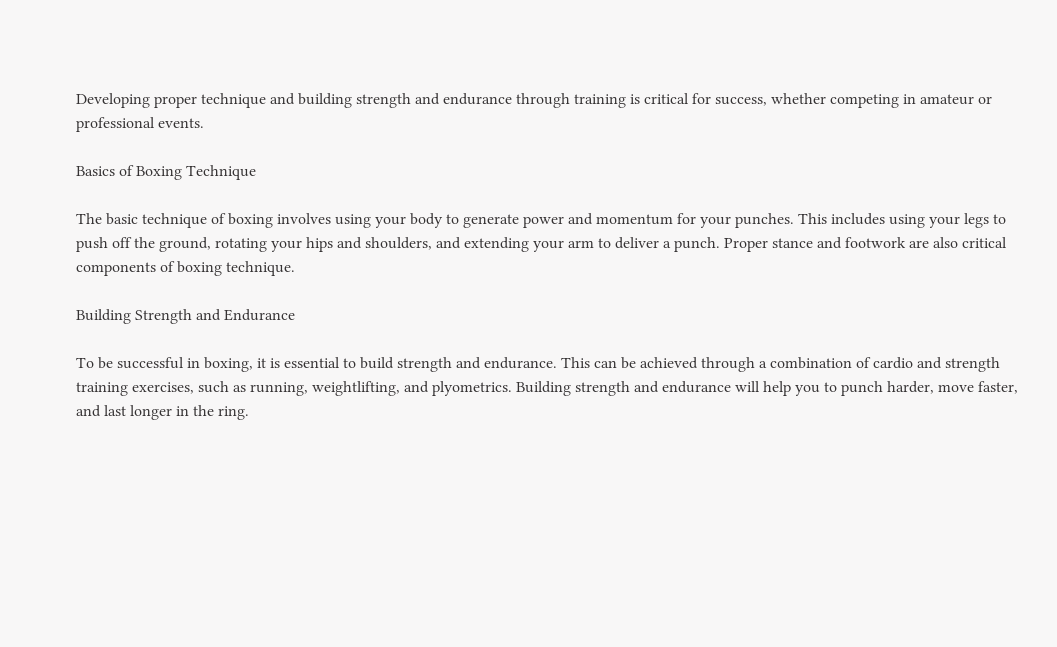Developing proper technique and building strength and endurance through training is critical for success, whether competing in amateur or professional events.

Basics of Boxing Technique

The basic technique of boxing involves using your body to generate power and momentum for your punches. This includes using your legs to push off the ground, rotating your hips and shoulders, and extending your arm to deliver a punch. Proper stance and footwork are also critical components of boxing technique.

Building Strength and Endurance

To be successful in boxing, it is essential to build strength and endurance. This can be achieved through a combination of cardio and strength training exercises, such as running, weightlifting, and plyometrics. Building strength and endurance will help you to punch harder, move faster, and last longer in the ring.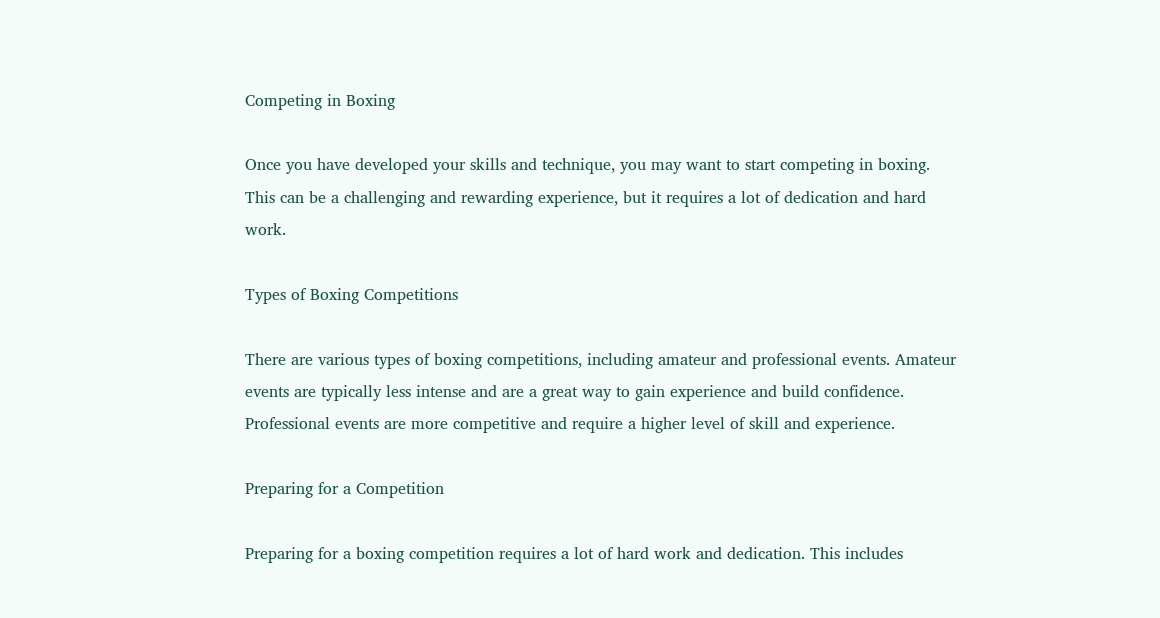Competing in Boxing

Once you have developed your skills and technique, you may want to start competing in boxing. This can be a challenging and rewarding experience, but it requires a lot of dedication and hard work.

Types of Boxing Competitions

There are various types of boxing competitions, including amateur and professional events. Amateur events are typically less intense and are a great way to gain experience and build confidence. Professional events are more competitive and require a higher level of skill and experience.

Preparing for a Competition

Preparing for a boxing competition requires a lot of hard work and dedication. This includes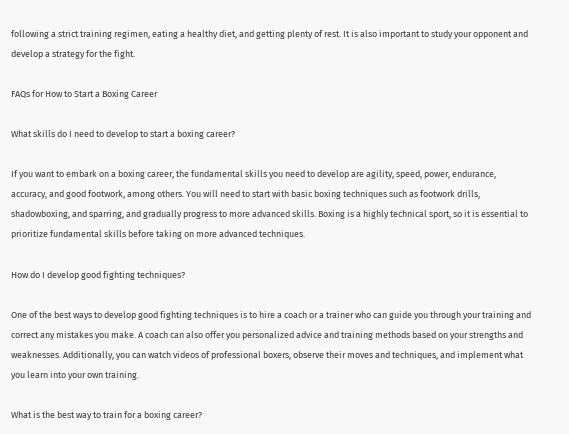following a strict training regimen, eating a healthy diet, and getting plenty of rest. It is also important to study your opponent and develop a strategy for the fight.

FAQs for How to Start a Boxing Career

What skills do I need to develop to start a boxing career?

If you want to embark on a boxing career, the fundamental skills you need to develop are agility, speed, power, endurance, accuracy, and good footwork, among others. You will need to start with basic boxing techniques such as footwork drills, shadowboxing, and sparring, and gradually progress to more advanced skills. Boxing is a highly technical sport, so it is essential to prioritize fundamental skills before taking on more advanced techniques.

How do I develop good fighting techniques?

One of the best ways to develop good fighting techniques is to hire a coach or a trainer who can guide you through your training and correct any mistakes you make. A coach can also offer you personalized advice and training methods based on your strengths and weaknesses. Additionally, you can watch videos of professional boxers, observe their moves and techniques, and implement what you learn into your own training.

What is the best way to train for a boxing career?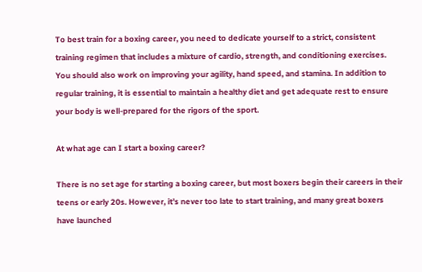To best train for a boxing career, you need to dedicate yourself to a strict, consistent training regimen that includes a mixture of cardio, strength, and conditioning exercises. You should also work on improving your agility, hand speed, and stamina. In addition to regular training, it is essential to maintain a healthy diet and get adequate rest to ensure your body is well-prepared for the rigors of the sport.

At what age can I start a boxing career?

There is no set age for starting a boxing career, but most boxers begin their careers in their teens or early 20s. However, it’s never too late to start training, and many great boxers have launched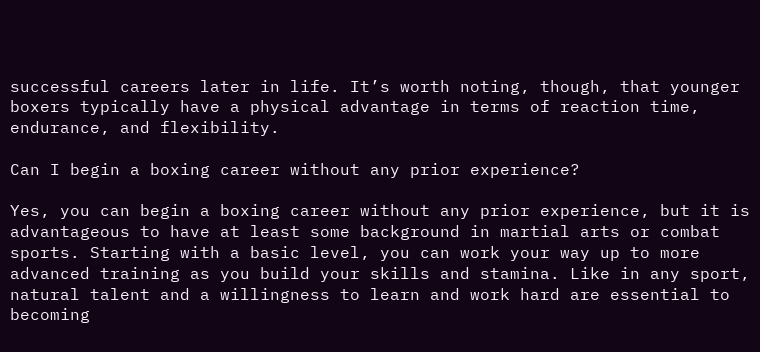successful careers later in life. It’s worth noting, though, that younger boxers typically have a physical advantage in terms of reaction time, endurance, and flexibility.

Can I begin a boxing career without any prior experience?

Yes, you can begin a boxing career without any prior experience, but it is advantageous to have at least some background in martial arts or combat sports. Starting with a basic level, you can work your way up to more advanced training as you build your skills and stamina. Like in any sport, natural talent and a willingness to learn and work hard are essential to becoming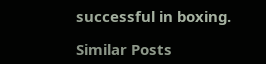successful in boxing.

Similar Posts